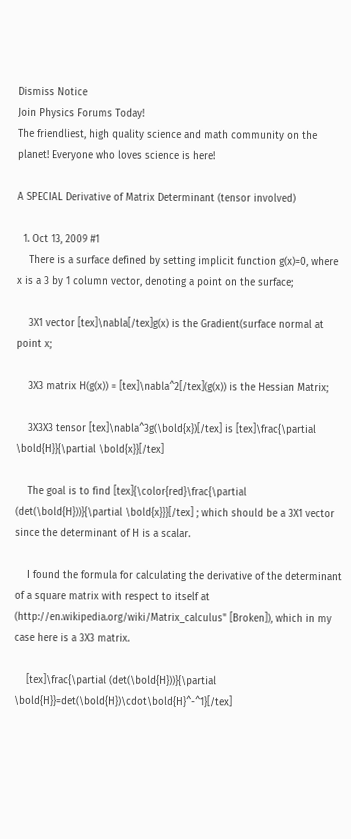Dismiss Notice
Join Physics Forums Today!
The friendliest, high quality science and math community on the planet! Everyone who loves science is here!

A SPECIAL Derivative of Matrix Determinant (tensor involved)

  1. Oct 13, 2009 #1
    There is a surface defined by setting implicit function g(x)=0, where x is a 3 by 1 column vector, denoting a point on the surface;

    3X1 vector [tex]\nabla[/tex]g(x) is the Gradient(surface normal at point x;

    3X3 matrix H(g(x)) = [tex]\nabla^2[/tex](g(x)) is the Hessian Matrix;

    3X3X3 tensor [tex]\nabla^3g(\bold{x})[/tex] is [tex]\frac{\partial \bold{H}}{\partial \bold{x}}[/tex]

    The goal is to find [tex]{\color{red}\frac{\partial (det(\bold{H}))}{\partial \bold{x}}}[/tex] ; which should be a 3X1 vector since the determinant of H is a scalar.

    I found the formula for calculating the derivative of the determinant of a square matrix with respect to itself at (http://en.wikipedia.org/wiki/Matrix_calculus" [Broken]), which in my case here is a 3X3 matrix.

    [tex]\frac{\partial (det(\bold{H}))}{\partial \bold{H}}=det(\bold{H})\cdot\bold{H}^-^1}[/tex]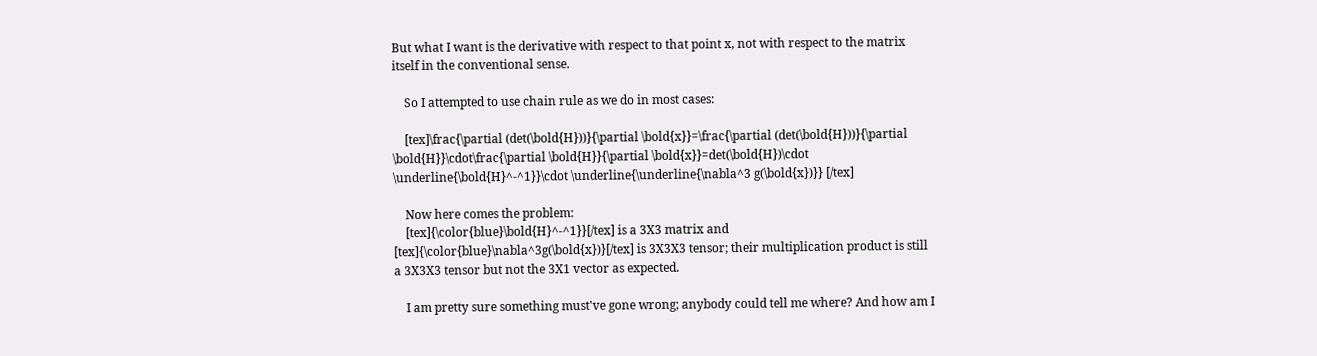But what I want is the derivative with respect to that point x, not with respect to the matrix itself in the conventional sense.

    So I attempted to use chain rule as we do in most cases:

    [tex]\frac{\partial (det(\bold{H}))}{\partial \bold{x}}=\frac{\partial (det(\bold{H}))}{\partial \bold{H}}\cdot\frac{\partial \bold{H}}{\partial \bold{x}}=det(\bold{H})\cdot \underline{\bold{H}^-^1}}\cdot \underline{\underline{\nabla^3 g(\bold{x})}} [/tex]

    Now here comes the problem:
    [tex]{\color{blue}\bold{H}^-^1}}[/tex] is a 3X3 matrix and [tex]{\color{blue}\nabla^3g(\bold{x})}[/tex] is 3X3X3 tensor; their multiplication product is still a 3X3X3 tensor but not the 3X1 vector as expected.

    I am pretty sure something must've gone wrong; anybody could tell me where? And how am I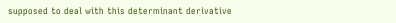supposed to deal with this determinant derivative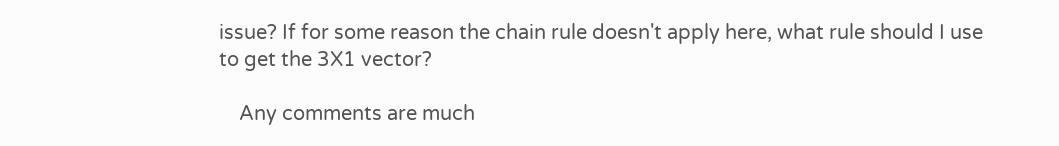issue? If for some reason the chain rule doesn't apply here, what rule should I use to get the 3X1 vector?

    Any comments are much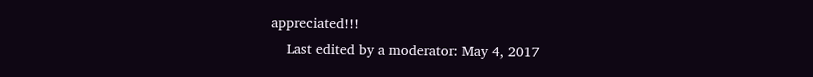appreciated!!!
    Last edited by a moderator: May 4, 2017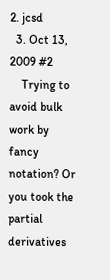2. jcsd
  3. Oct 13, 2009 #2
    Trying to avoid bulk work by fancy notation? Or you took the partial derivatives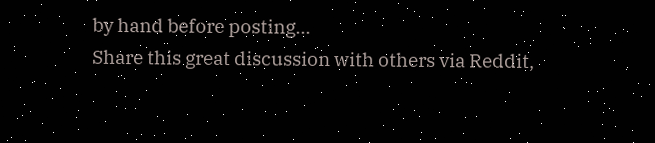by hand before posting...
Share this great discussion with others via Reddit,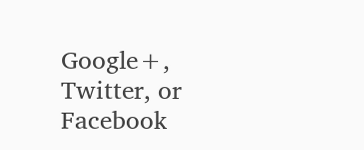Google+, Twitter, or Facebook